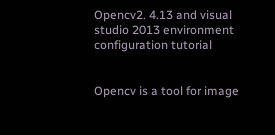Opencv2. 4.13 and visual studio 2013 environment configuration tutorial


Opencv is a tool for image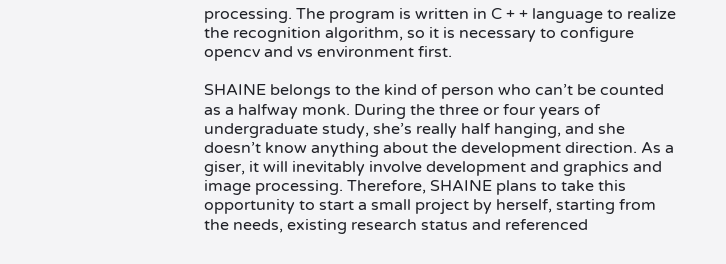processing. The program is written in C + + language to realize the recognition algorithm, so it is necessary to configure opencv and vs environment first.

SHAINE belongs to the kind of person who can’t be counted as a halfway monk. During the three or four years of undergraduate study, she’s really half hanging, and she doesn’t know anything about the development direction. As a giser, it will inevitably involve development and graphics and image processing. Therefore, SHAINE plans to take this opportunity to start a small project by herself, starting from the needs, existing research status and referenced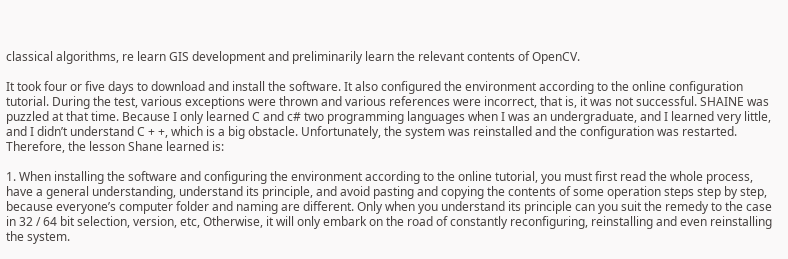classical algorithms, re learn GIS development and preliminarily learn the relevant contents of OpenCV.

It took four or five days to download and install the software. It also configured the environment according to the online configuration tutorial. During the test, various exceptions were thrown and various references were incorrect, that is, it was not successful. SHAINE was puzzled at that time. Because I only learned C and c# two programming languages when I was an undergraduate, and I learned very little, and I didn’t understand C + +, which is a big obstacle. Unfortunately, the system was reinstalled and the configuration was restarted. Therefore, the lesson Shane learned is:

1. When installing the software and configuring the environment according to the online tutorial, you must first read the whole process, have a general understanding, understand its principle, and avoid pasting and copying the contents of some operation steps step by step, because everyone’s computer folder and naming are different. Only when you understand its principle can you suit the remedy to the case in 32 / 64 bit selection, version, etc, Otherwise, it will only embark on the road of constantly reconfiguring, reinstalling and even reinstalling the system.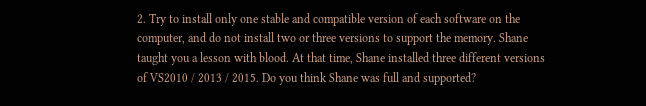2. Try to install only one stable and compatible version of each software on the computer, and do not install two or three versions to support the memory. Shane taught you a lesson with blood. At that time, Shane installed three different versions of VS2010 / 2013 / 2015. Do you think Shane was full and supported?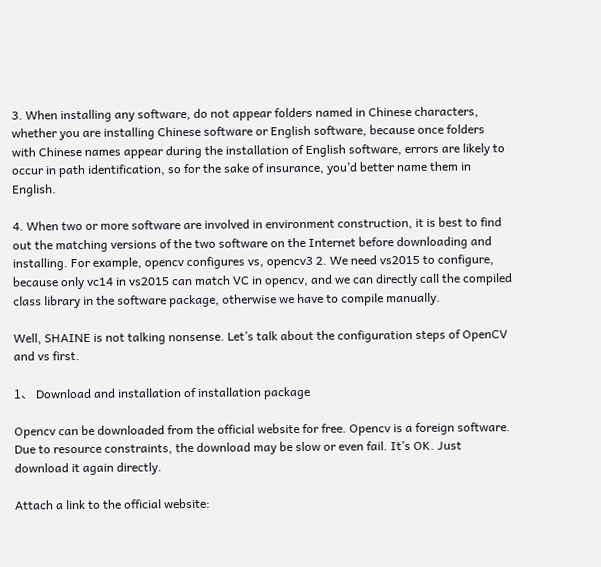3. When installing any software, do not appear folders named in Chinese characters, whether you are installing Chinese software or English software, because once folders with Chinese names appear during the installation of English software, errors are likely to occur in path identification, so for the sake of insurance, you’d better name them in English.

4. When two or more software are involved in environment construction, it is best to find out the matching versions of the two software on the Internet before downloading and installing. For example, opencv configures vs, opencv3 2. We need vs2015 to configure, because only vc14 in vs2015 can match VC in opencv, and we can directly call the compiled class library in the software package, otherwise we have to compile manually.

Well, SHAINE is not talking nonsense. Let’s talk about the configuration steps of OpenCV and vs first.

1、 Download and installation of installation package

Opencv can be downloaded from the official website for free. Opencv is a foreign software. Due to resource constraints, the download may be slow or even fail. It’s OK. Just download it again directly.

Attach a link to the official website: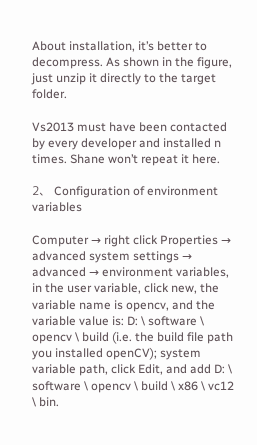About installation, it’s better to decompress. As shown in the figure, just unzip it directly to the target folder.

Vs2013 must have been contacted by every developer and installed n times. Shane won’t repeat it here.

2、 Configuration of environment variables

Computer → right click Properties → advanced system settings → advanced → environment variables, in the user variable, click new, the variable name is opencv, and the variable value is: D: \ software \ opencv \ build (i.e. the build file path you installed openCV); system variable path, click Edit, and add D: \ software \ opencv \ build \ x86 \ vc12 \ bin.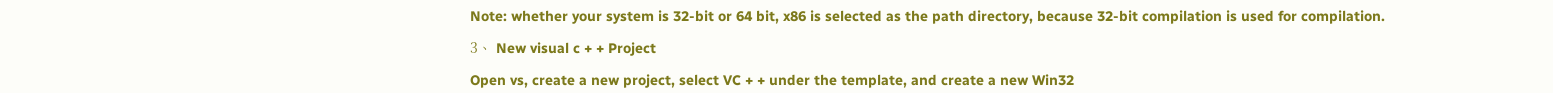Note: whether your system is 32-bit or 64 bit, x86 is selected as the path directory, because 32-bit compilation is used for compilation.

3、 New visual c + + Project

Open vs, create a new project, select VC + + under the template, and create a new Win32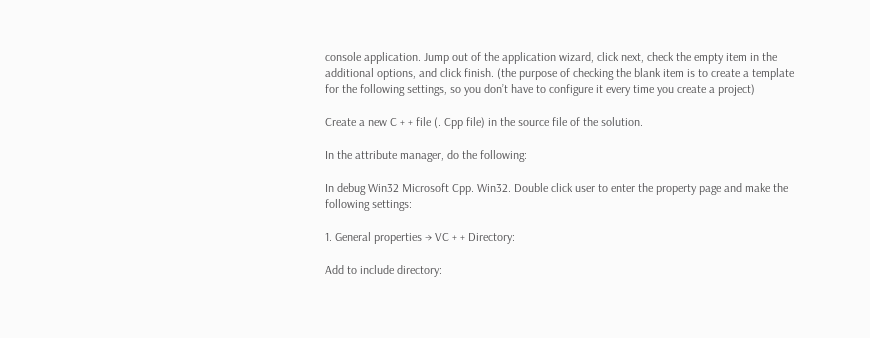console application. Jump out of the application wizard, click next, check the empty item in the additional options, and click finish. (the purpose of checking the blank item is to create a template for the following settings, so you don’t have to configure it every time you create a project)

Create a new C + + file (. Cpp file) in the source file of the solution.

In the attribute manager, do the following:

In debug Win32 Microsoft Cpp. Win32. Double click user to enter the property page and make the following settings:

1. General properties → VC + + Directory:

Add to include directory: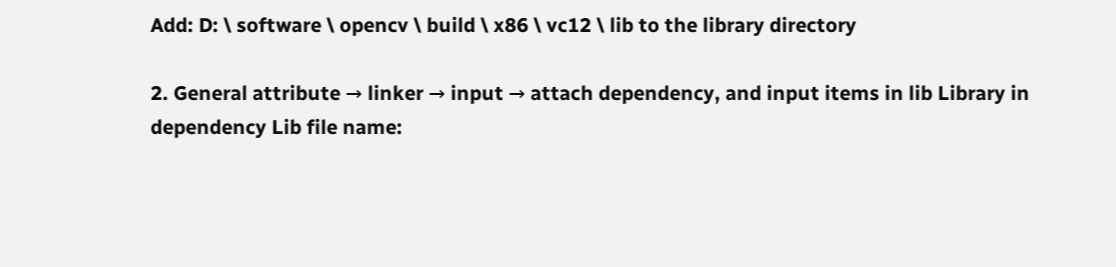Add: D: \ software \ opencv \ build \ x86 \ vc12 \ lib to the library directory

2. General attribute → linker → input → attach dependency, and input items in lib Library in dependency Lib file name: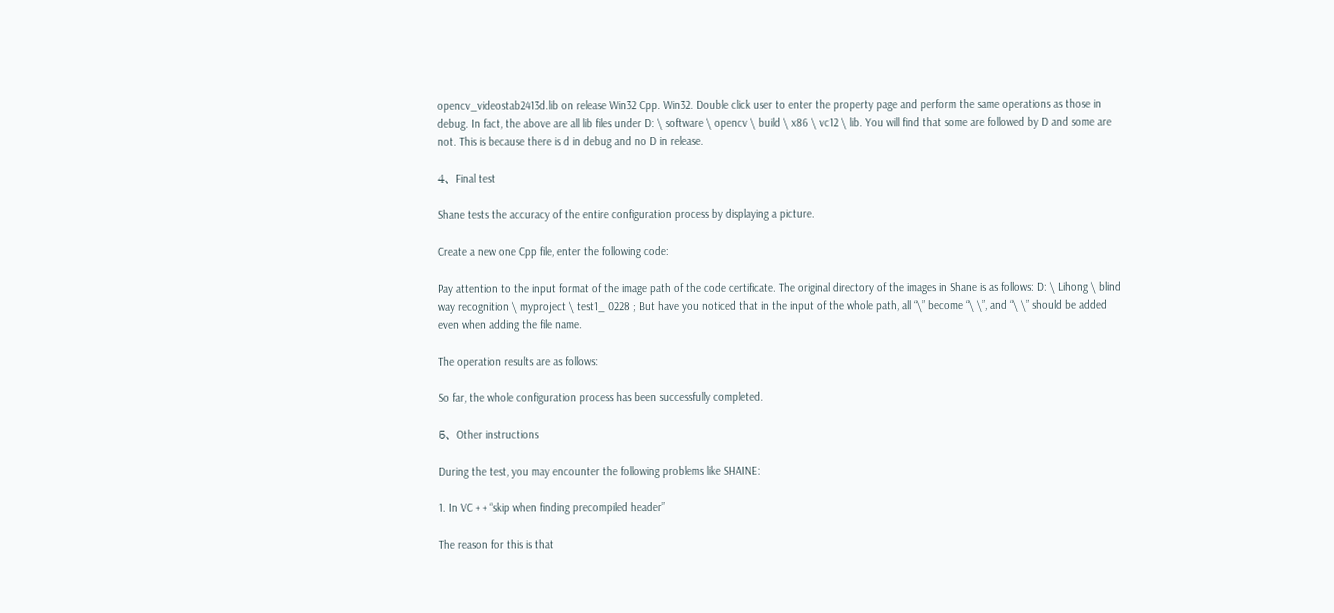opencv_videostab2413d.lib on release Win32 Cpp. Win32. Double click user to enter the property page and perform the same operations as those in debug. In fact, the above are all lib files under D: \ software \ opencv \ build \ x86 \ vc12 \ lib. You will find that some are followed by D and some are not. This is because there is d in debug and no D in release.

4、 Final test

Shane tests the accuracy of the entire configuration process by displaying a picture.

Create a new one Cpp file, enter the following code:

Pay attention to the input format of the image path of the code certificate. The original directory of the images in Shane is as follows: D: \ Lihong \ blind way recognition \ myproject \ test1_ 0228 ; But have you noticed that in the input of the whole path, all “\” become “\ \”, and “\ \” should be added even when adding the file name.

The operation results are as follows:

So far, the whole configuration process has been successfully completed.

5、 Other instructions

During the test, you may encounter the following problems like SHAINE:

1. In VC + + “skip when finding precompiled header”

The reason for this is that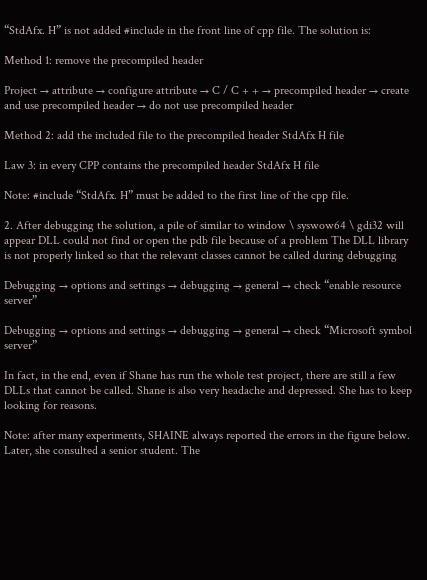“StdAfx. H” is not added #include in the front line of cpp file. The solution is:

Method 1: remove the precompiled header

Project → attribute → configure attribute → C / C + + → precompiled header → create and use precompiled header → do not use precompiled header

Method 2: add the included file to the precompiled header StdAfx H file

Law 3: in every CPP contains the precompiled header StdAfx H file

Note: #include “StdAfx. H” must be added to the first line of the cpp file.

2. After debugging the solution, a pile of similar to window \ syswow64 \ gdi32 will appear DLL could not find or open the pdb file because of a problem The DLL library is not properly linked so that the relevant classes cannot be called during debugging

Debugging → options and settings → debugging → general → check “enable resource server”

Debugging → options and settings → debugging → general → check “Microsoft symbol server”

In fact, in the end, even if Shane has run the whole test project, there are still a few DLLs that cannot be called. Shane is also very headache and depressed. She has to keep looking for reasons.

Note: after many experiments, SHAINE always reported the errors in the figure below. Later, she consulted a senior student. The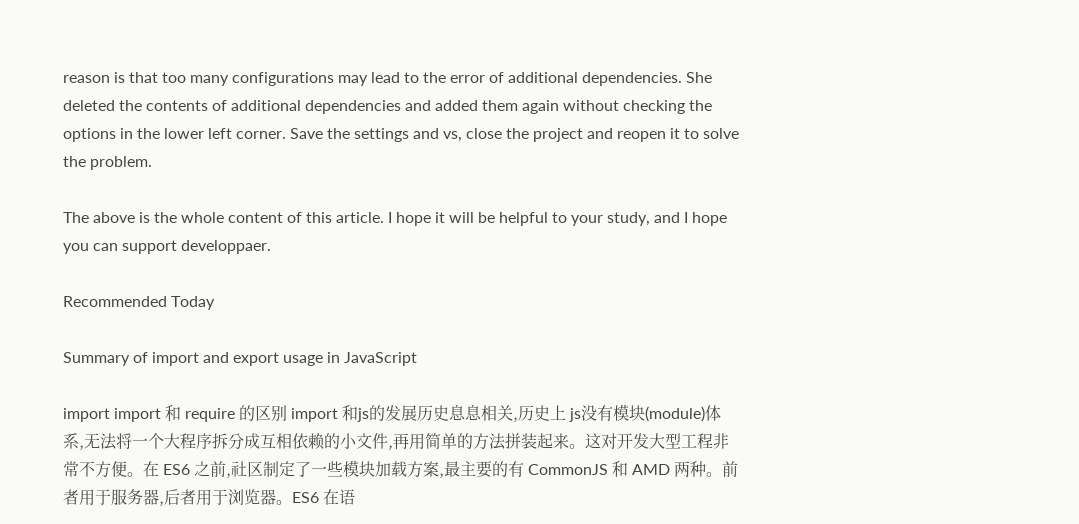reason is that too many configurations may lead to the error of additional dependencies. She deleted the contents of additional dependencies and added them again without checking the options in the lower left corner. Save the settings and vs, close the project and reopen it to solve the problem.

The above is the whole content of this article. I hope it will be helpful to your study, and I hope you can support developpaer.

Recommended Today

Summary of import and export usage in JavaScript

import import 和 require 的区别 import 和js的发展历史息息相关,历史上 js没有模块(module)体系,无法将一个大程序拆分成互相依赖的小文件,再用简单的方法拼装起来。这对开发大型工程非常不方便。在 ES6 之前,社区制定了一些模块加载方案,最主要的有 CommonJS 和 AMD 两种。前者用于服务器,后者用于浏览器。ES6 在语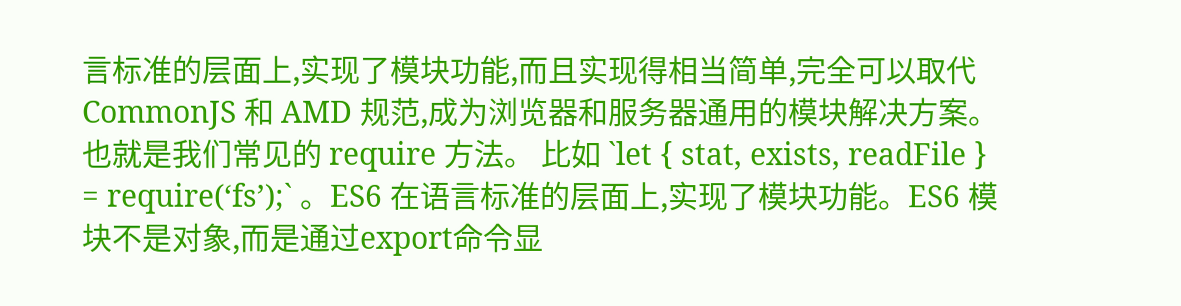言标准的层面上,实现了模块功能,而且实现得相当简单,完全可以取代 CommonJS 和 AMD 规范,成为浏览器和服务器通用的模块解决方案。也就是我们常见的 require 方法。 比如 `let { stat, exists, readFile } = require(‘fs’);` 。ES6 在语言标准的层面上,实现了模块功能。ES6 模块不是对象,而是通过export命令显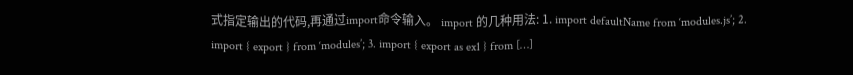式指定输出的代码,再通过import命令输入。 import 的几种用法: 1. import defaultName from ‘modules.js’; 2. import { export } from ‘modules’; 3. import { export as ex1 } from […]